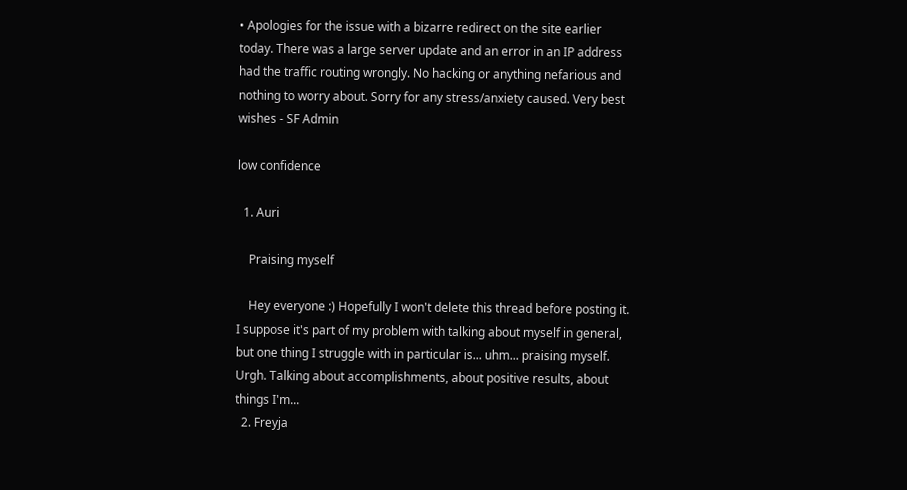• Apologies for the issue with a bizarre redirect on the site earlier today. There was a large server update and an error in an IP address had the traffic routing wrongly. No hacking or anything nefarious and nothing to worry about. Sorry for any stress/anxiety caused. Very best wishes - SF Admin

low confidence

  1. Auri

    Praising myself

    Hey everyone :) Hopefully I won't delete this thread before posting it. I suppose it's part of my problem with talking about myself in general, but one thing I struggle with in particular is... uhm... praising myself. Urgh. Talking about accomplishments, about positive results, about things I'm...
  2. Freyja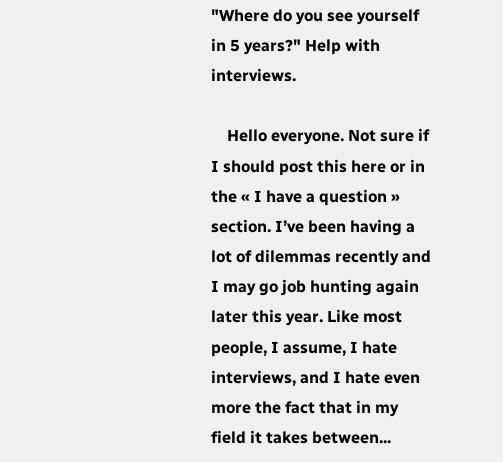"Where do you see yourself in 5 years?" Help with interviews.

    Hello everyone. Not sure if I should post this here or in the « I have a question » section. I’ve been having a lot of dilemmas recently and I may go job hunting again later this year. Like most people, I assume, I hate interviews, and I hate even more the fact that in my field it takes between...